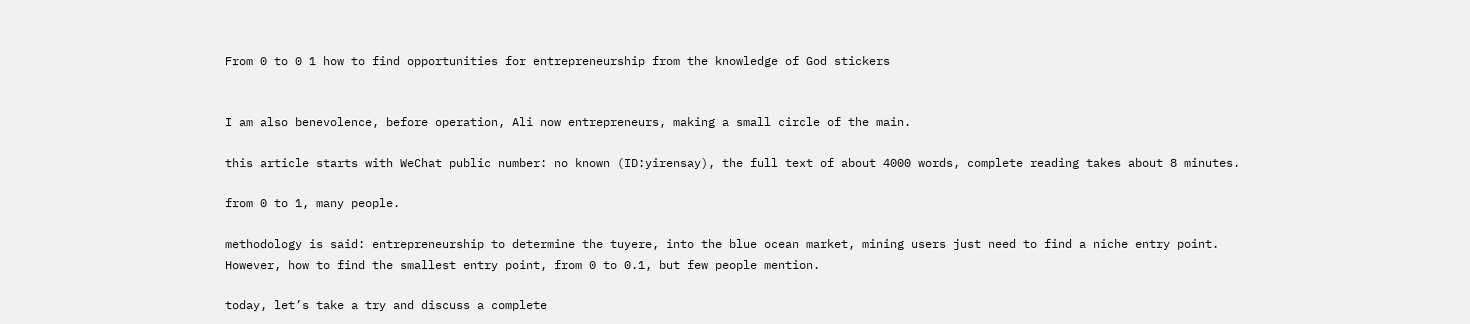From 0 to 0 1 how to find opportunities for entrepreneurship from the knowledge of God stickers


I am also benevolence, before operation, Ali now entrepreneurs, making a small circle of the main.

this article starts with WeChat public number: no known (ID:yirensay), the full text of about 4000 words, complete reading takes about 8 minutes.

from 0 to 1, many people.

methodology is said: entrepreneurship to determine the tuyere, into the blue ocean market, mining users just need to find a niche entry point. However, how to find the smallest entry point, from 0 to 0.1, but few people mention.

today, let’s take a try and discuss a complete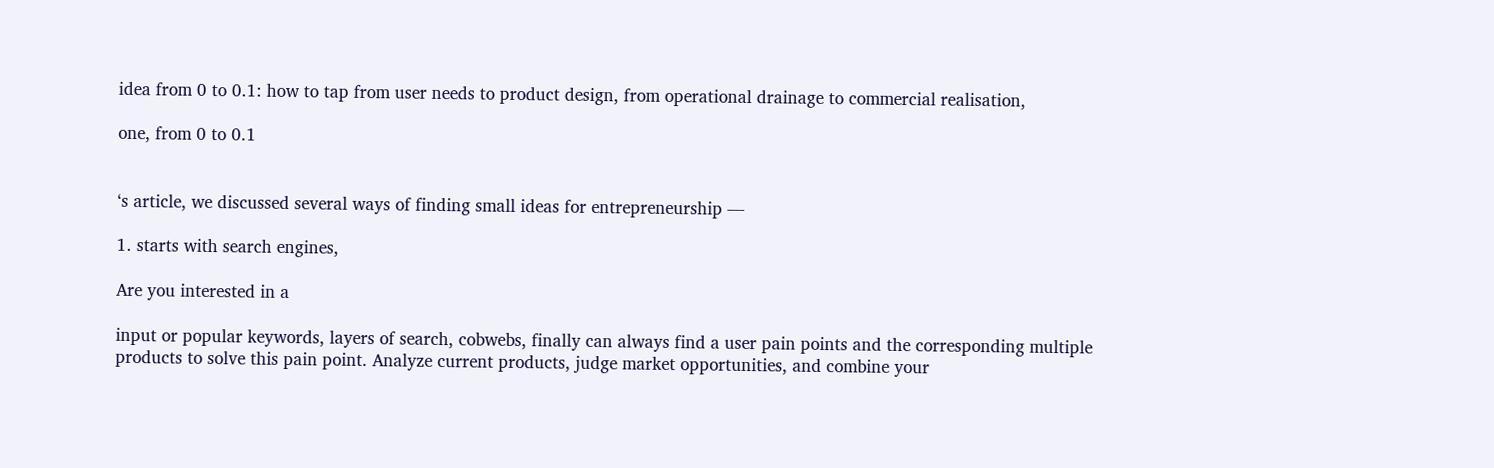idea from 0 to 0.1: how to tap from user needs to product design, from operational drainage to commercial realisation,

one, from 0 to 0.1


‘s article, we discussed several ways of finding small ideas for entrepreneurship —

1. starts with search engines,

Are you interested in a

input or popular keywords, layers of search, cobwebs, finally can always find a user pain points and the corresponding multiple products to solve this pain point. Analyze current products, judge market opportunities, and combine your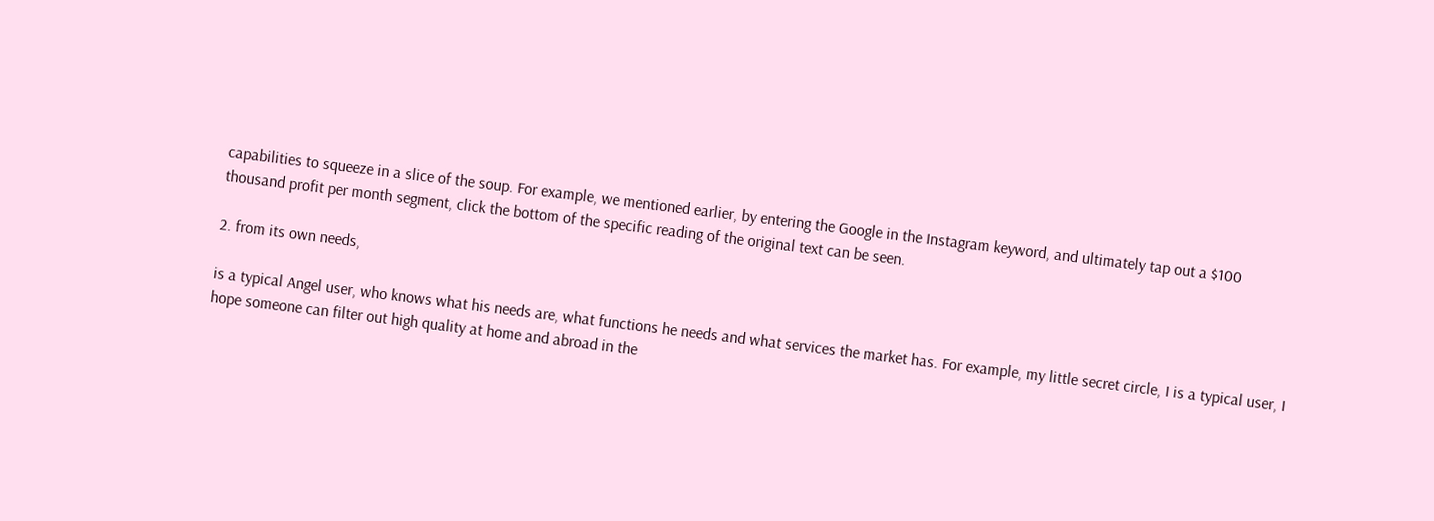capabilities to squeeze in a slice of the soup. For example, we mentioned earlier, by entering the Google in the Instagram keyword, and ultimately tap out a $100 thousand profit per month segment, click the bottom of the specific reading of the original text can be seen.

2. from its own needs,

is a typical Angel user, who knows what his needs are, what functions he needs and what services the market has. For example, my little secret circle, I is a typical user, I hope someone can filter out high quality at home and abroad in the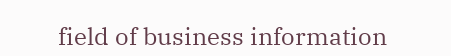field of business information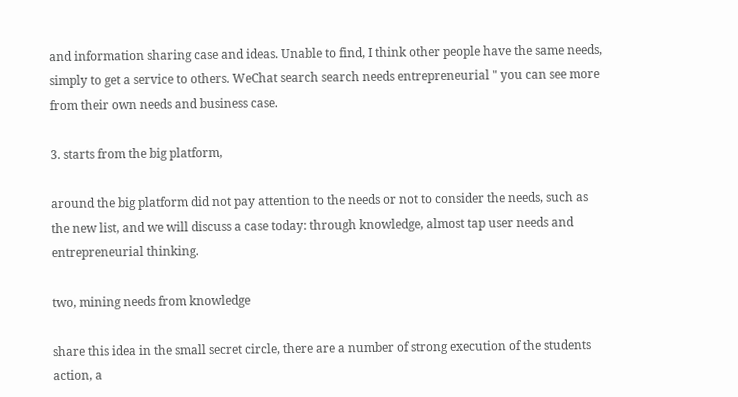and information sharing case and ideas. Unable to find, I think other people have the same needs, simply to get a service to others. WeChat search search needs entrepreneurial " you can see more from their own needs and business case.

3. starts from the big platform,

around the big platform did not pay attention to the needs or not to consider the needs, such as the new list, and we will discuss a case today: through knowledge, almost tap user needs and entrepreneurial thinking.

two, mining needs from knowledge

share this idea in the small secret circle, there are a number of strong execution of the students action, a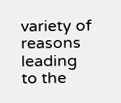variety of reasons leading to the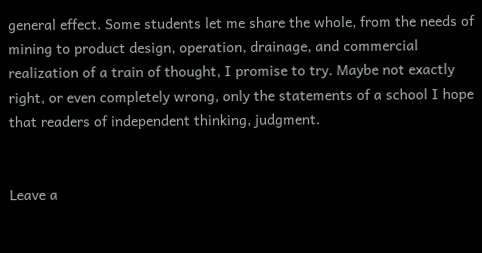general effect. Some students let me share the whole, from the needs of mining to product design, operation, drainage, and commercial realization of a train of thought, I promise to try. Maybe not exactly right, or even completely wrong, only the statements of a school I hope that readers of independent thinking, judgment.


Leave a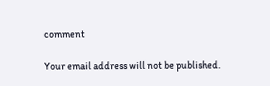comment

Your email address will not be published.